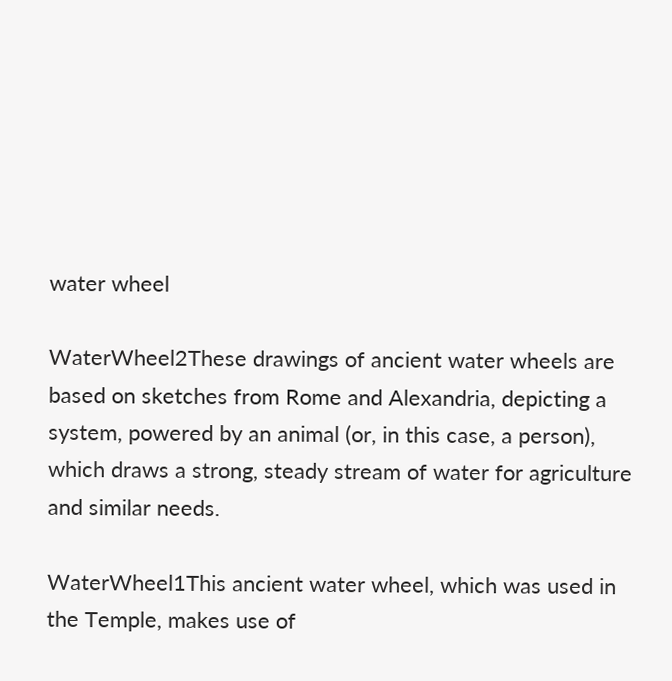water wheel

WaterWheel2These drawings of ancient water wheels are based on sketches from Rome and Alexandria, depicting a system, powered by an animal (or, in this case, a person), which draws a strong, steady stream of water for agriculture and similar needs.

WaterWheel1This ancient water wheel, which was used in the Temple, makes use of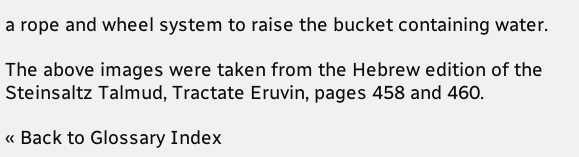a rope and wheel system to raise the bucket containing water.

The above images were taken from the Hebrew edition of the Steinsaltz Talmud, Tractate Eruvin, pages 458 and 460.

« Back to Glossary Index